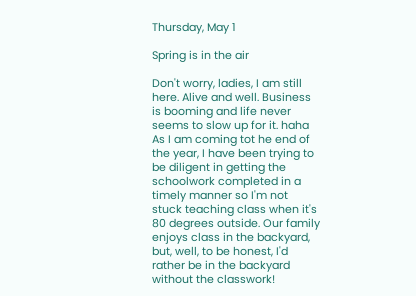Thursday, May 1

Spring is in the air

Don't worry, ladies, I am still here. Alive and well. Business is booming and life never seems to slow up for it. haha
As I am coming tot he end of the year, I have been trying to be diligent in getting the schoolwork completed in a timely manner so I'm not stuck teaching class when it's 80 degrees outside. Our family enjoys class in the backyard, but, well, to be honest, I'd rather be in the backyard without the classwork!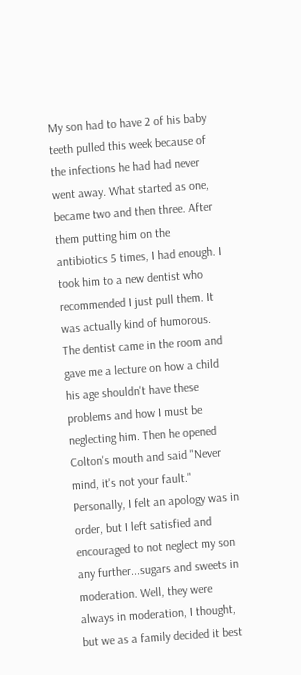My son had to have 2 of his baby teeth pulled this week because of the infections he had had never went away. What started as one, became two and then three. After them putting him on the antibiotics 5 times, I had enough. I took him to a new dentist who recommended I just pull them. It was actually kind of humorous. The dentist came in the room and gave me a lecture on how a child his age shouldn't have these problems and how I must be neglecting him. Then he opened Colton's mouth and said "Never mind, it's not your fault." Personally, I felt an apology was in order, but I left satisfied and encouraged to not neglect my son any further...sugars and sweets in moderation. Well, they were always in moderation, I thought, but we as a family decided it best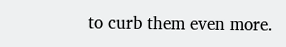to curb them even more.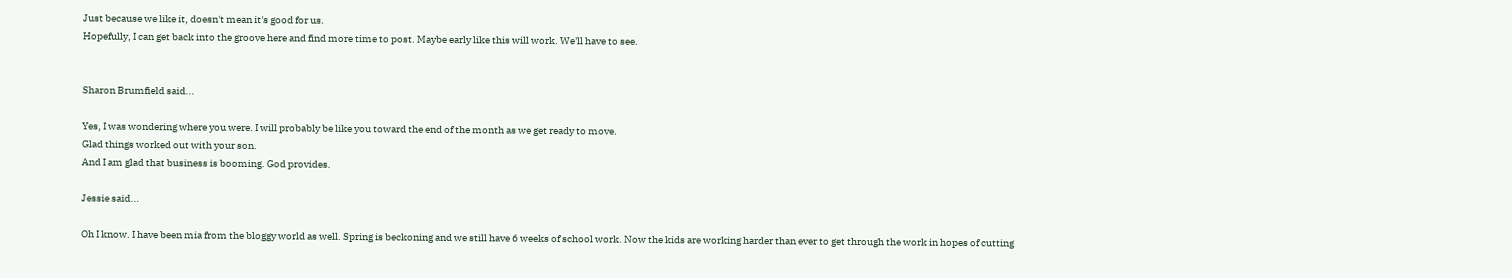Just because we like it, doesn't mean it's good for us.
Hopefully, I can get back into the groove here and find more time to post. Maybe early like this will work. We'll have to see.


Sharon Brumfield said...

Yes, I was wondering where you were. I will probably be like you toward the end of the month as we get ready to move.
Glad things worked out with your son.
And I am glad that business is booming. God provides.

Jessie said...

Oh I know. I have been mia from the bloggy world as well. Spring is beckoning and we still have 6 weeks of school work. Now the kids are working harder than ever to get through the work in hopes of cutting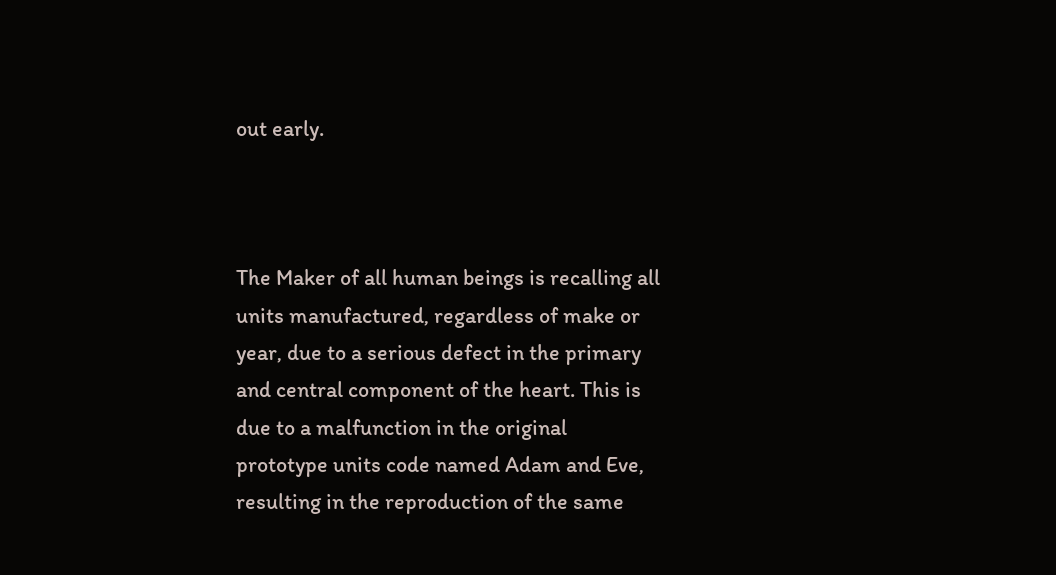out early.



The Maker of all human beings is recalling all units manufactured, regardless of make or year, due to a serious defect in the primary and central component of the heart. This is due to a malfunction in the original prototype units code named Adam and Eve, resulting in the reproduction of the same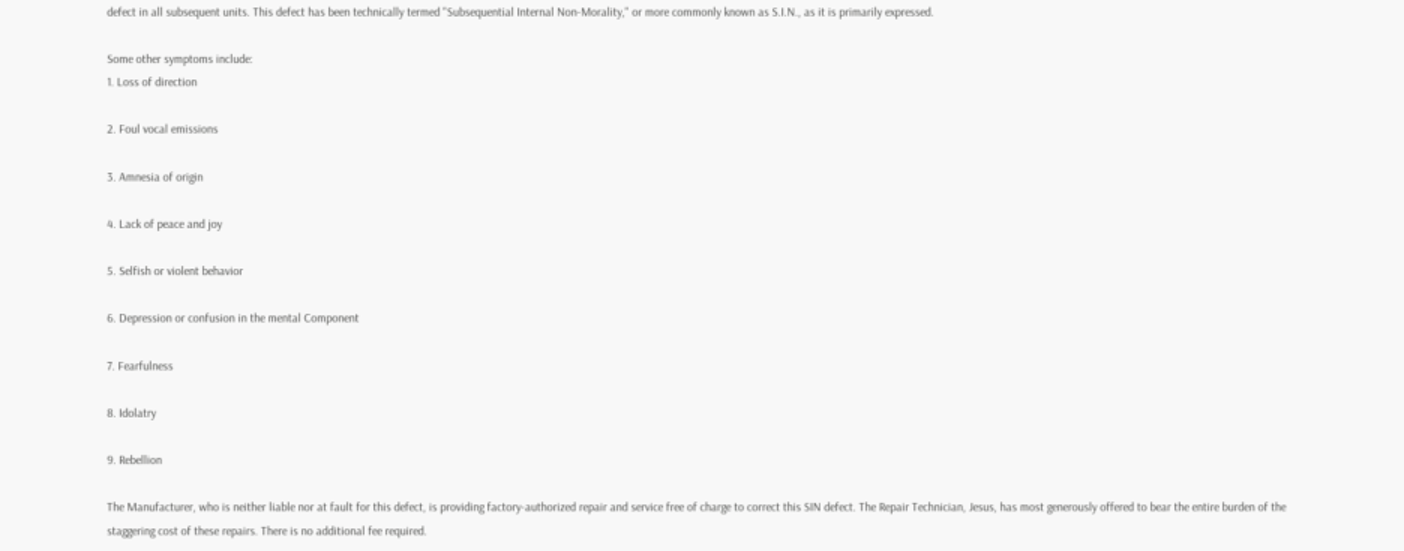defect in all subsequent units. This defect has been technically termed "Subsequential Internal Non-Morality," or more commonly known as S.I.N., as it is primarily expressed.

Some other symptoms include:
1. Loss of direction

2. Foul vocal emissions

3. Amnesia of origin

4. Lack of peace and joy

5. Selfish or violent behavior

6. Depression or confusion in the mental Component

7. Fearfulness

8. Idolatry

9. Rebellion

The Manufacturer, who is neither liable nor at fault for this defect, is providing factory-authorized repair and service free of charge to correct this SIN defect. The Repair Technician, Jesus, has most generously offered to bear the entire burden of the staggering cost of these repairs. There is no additional fee required.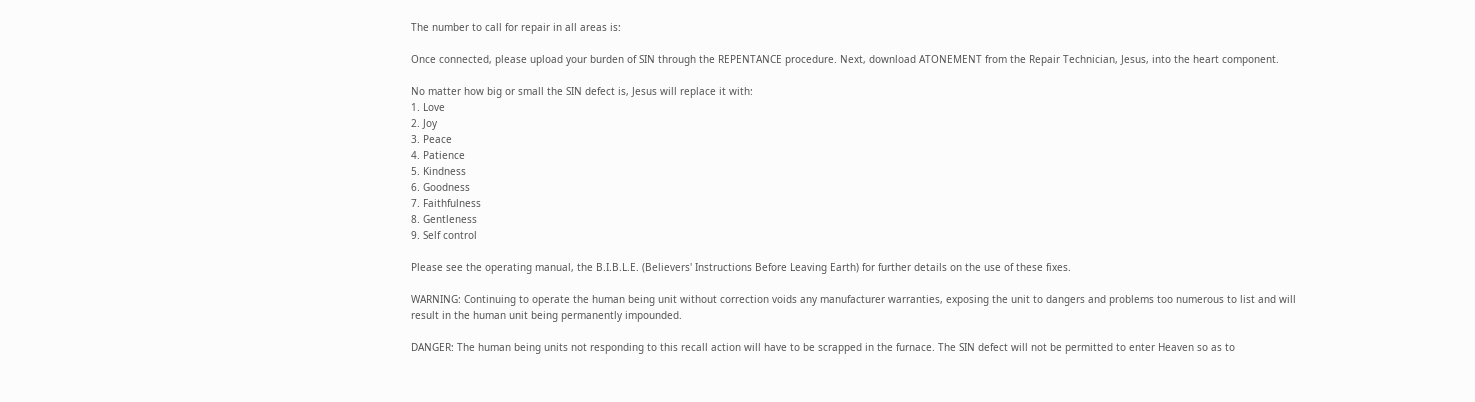The number to call for repair in all areas is:

Once connected, please upload your burden of SIN through the REPENTANCE procedure. Next, download ATONEMENT from the Repair Technician, Jesus, into the heart component.

No matter how big or small the SIN defect is, Jesus will replace it with:
1. Love
2. Joy
3. Peace
4. Patience
5. Kindness
6. Goodness
7. Faithfulness
8. Gentleness
9. Self control

Please see the operating manual, the B.I.B.L.E. (Believers' Instructions Before Leaving Earth) for further details on the use of these fixes.

WARNING: Continuing to operate the human being unit without correction voids any manufacturer warranties, exposing the unit to dangers and problems too numerous to list and will result in the human unit being permanently impounded.

DANGER: The human being units not responding to this recall action will have to be scrapped in the furnace. The SIN defect will not be permitted to enter Heaven so as to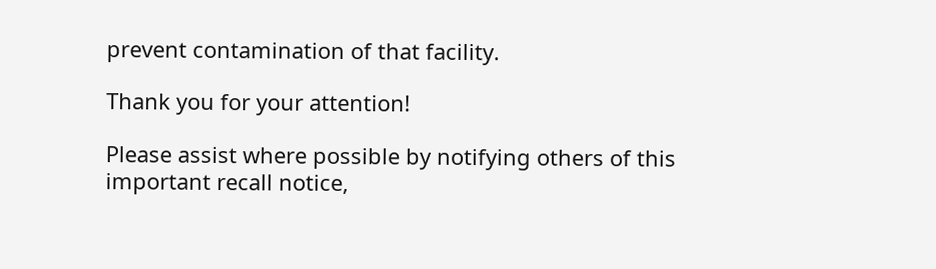prevent contamination of that facility.

Thank you for your attention!

Please assist where possible by notifying others of this important recall notice,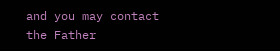and you may contact the Father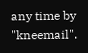any time by "kneemail".